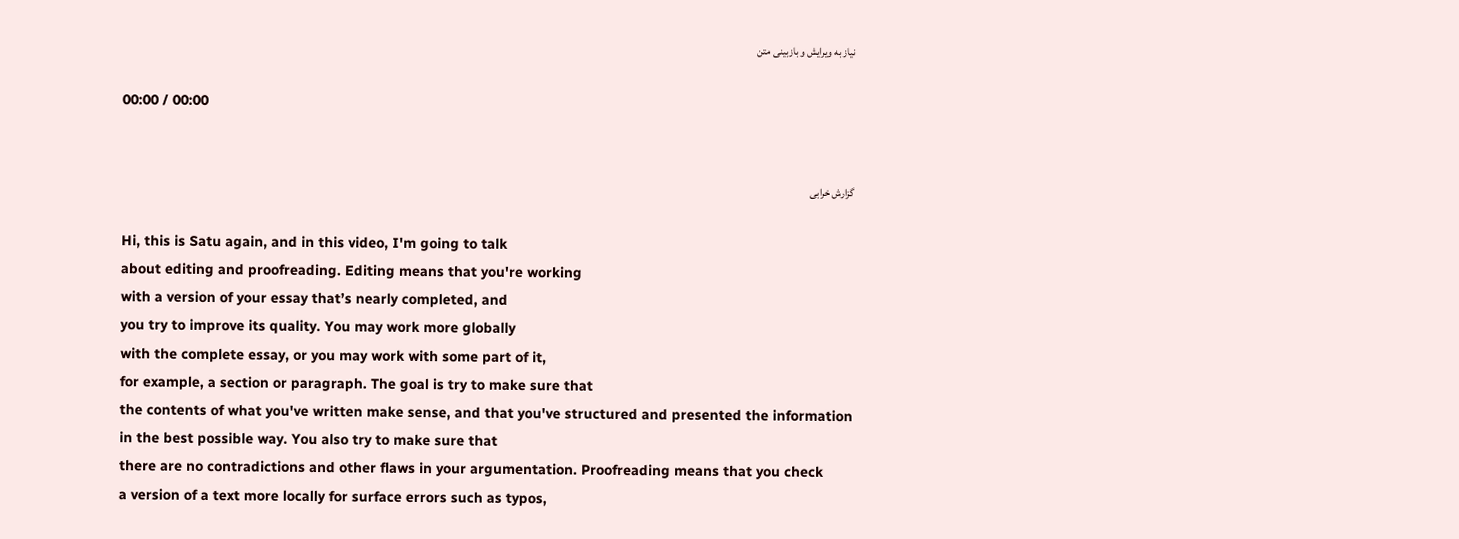نیاز به ویرایش و بازبینی متن

00:00 / 00:00


گزارش خرابی

Hi, this is Satu again, and in this video, I'm going to talk
about editing and proofreading. Editing means that you're working
with a version of your essay that’s nearly completed, and
you try to improve its quality. You may work more globally
with the complete essay, or you may work with some part of it,
for example, a section or paragraph. The goal is try to make sure that
the contents of what you've written make sense, and that you've structured and presented the information
in the best possible way. You also try to make sure that
there are no contradictions and other flaws in your argumentation. Proofreading means that you check
a version of a text more locally for surface errors such as typos,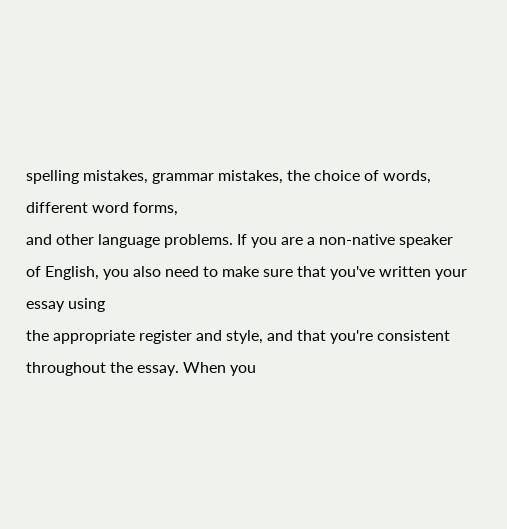spelling mistakes, grammar mistakes, the choice of words, different word forms,
and other language problems. If you are a non-native speaker
of English, you also need to make sure that you've written your essay using
the appropriate register and style, and that you're consistent
throughout the essay. When you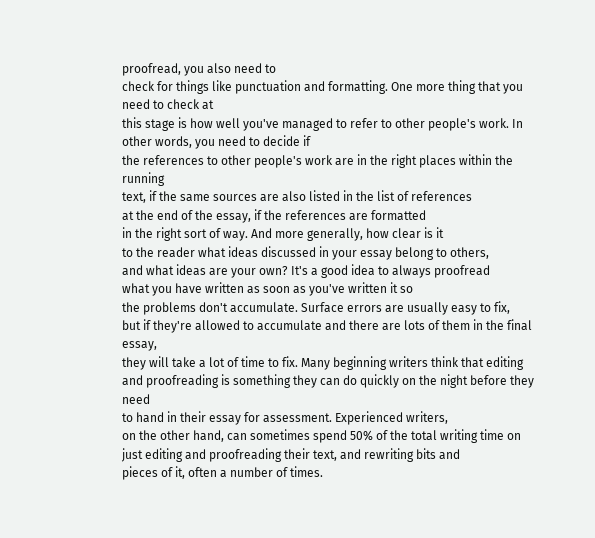proofread, you also need to
check for things like punctuation and formatting. One more thing that you need to check at
this stage is how well you've managed to refer to other people's work. In other words, you need to decide if
the references to other people's work are in the right places within the running
text, if the same sources are also listed in the list of references
at the end of the essay, if the references are formatted
in the right sort of way. And more generally, how clear is it
to the reader what ideas discussed in your essay belong to others,
and what ideas are your own? It's a good idea to always proofread
what you have written as soon as you've written it so
the problems don't accumulate. Surface errors are usually easy to fix,
but if they're allowed to accumulate and there are lots of them in the final essay,
they will take a lot of time to fix. Many beginning writers think that editing
and proofreading is something they can do quickly on the night before they need
to hand in their essay for assessment. Experienced writers,
on the other hand, can sometimes spend 50% of the total writing time on
just editing and proofreading their text, and rewriting bits and
pieces of it, often a number of times.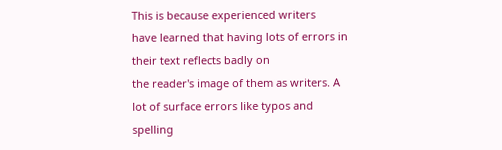This is because experienced writers
have learned that having lots of errors in their text reflects badly on
the reader's image of them as writers. A lot of surface errors like typos and
spelling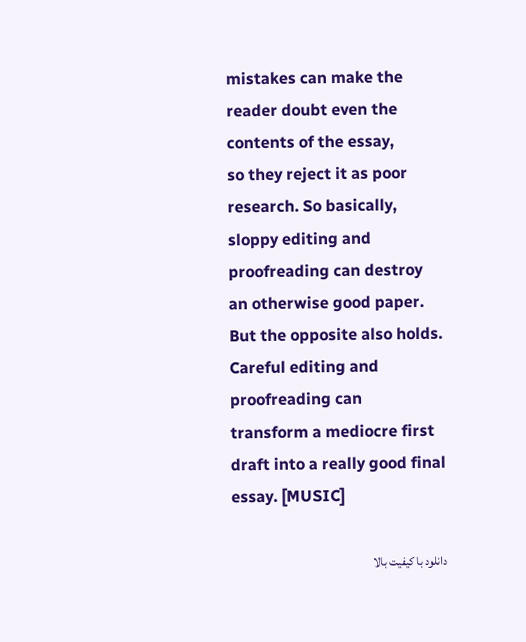mistakes can make the reader doubt even the contents of the essay,
so they reject it as poor research. So basically, sloppy editing and proofreading can destroy
an otherwise good paper. But the opposite also holds. Careful editing and proofreading can
transform a mediocre first draft into a really good final essay. [MUSIC]

دانلود با کیفیت بالا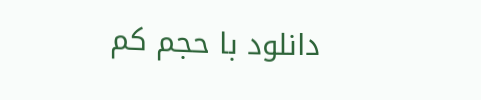دانلود با حجم کم